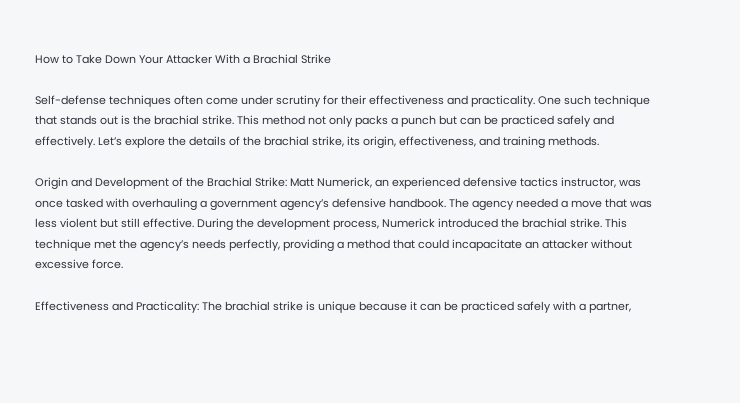How to Take Down Your Attacker With a Brachial Strike

Self-defense techniques often come under scrutiny for their effectiveness and practicality. One such technique that stands out is the brachial strike. This method not only packs a punch but can be practiced safely and effectively. Let’s explore the details of the brachial strike, its origin, effectiveness, and training methods.

Origin and Development of the Brachial Strike: Matt Numerick, an experienced defensive tactics instructor, was once tasked with overhauling a government agency’s defensive handbook. The agency needed a move that was less violent but still effective. During the development process, Numerick introduced the brachial strike. This technique met the agency’s needs perfectly, providing a method that could incapacitate an attacker without excessive force.

Effectiveness and Practicality: The brachial strike is unique because it can be practiced safely with a partner,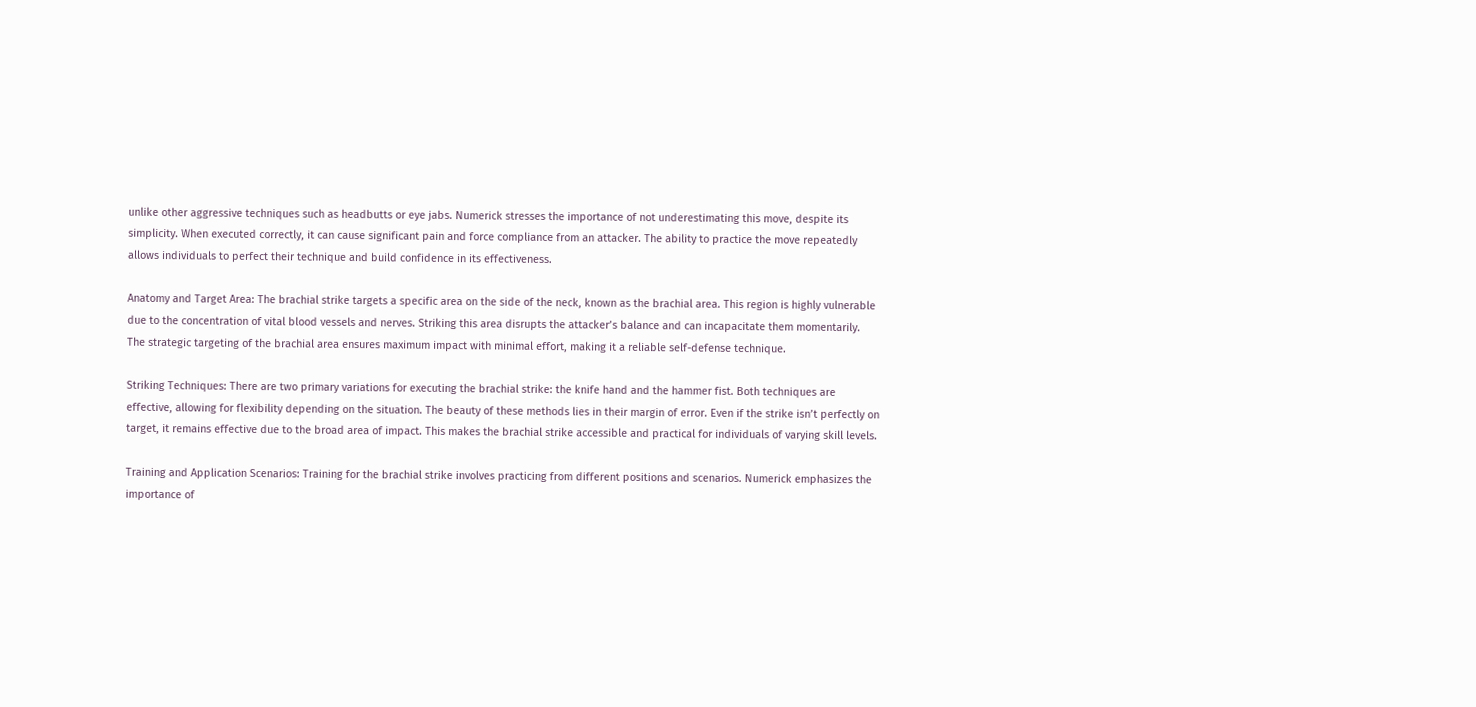unlike other aggressive techniques such as headbutts or eye jabs. Numerick stresses the importance of not underestimating this move, despite its simplicity. When executed correctly, it can cause significant pain and force compliance from an attacker. The ability to practice the move repeatedly allows individuals to perfect their technique and build confidence in its effectiveness.

Anatomy and Target Area: The brachial strike targets a specific area on the side of the neck, known as the brachial area. This region is highly vulnerable due to the concentration of vital blood vessels and nerves. Striking this area disrupts the attacker’s balance and can incapacitate them momentarily. The strategic targeting of the brachial area ensures maximum impact with minimal effort, making it a reliable self-defense technique.

Striking Techniques: There are two primary variations for executing the brachial strike: the knife hand and the hammer fist. Both techniques are effective, allowing for flexibility depending on the situation. The beauty of these methods lies in their margin of error. Even if the strike isn’t perfectly on target, it remains effective due to the broad area of impact. This makes the brachial strike accessible and practical for individuals of varying skill levels.

Training and Application Scenarios: Training for the brachial strike involves practicing from different positions and scenarios. Numerick emphasizes the importance of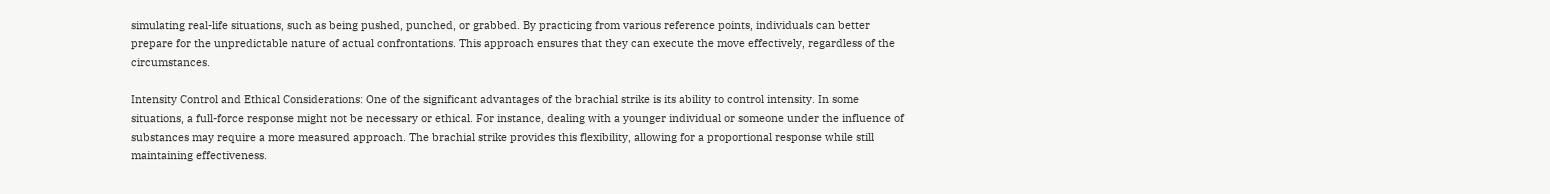simulating real-life situations, such as being pushed, punched, or grabbed. By practicing from various reference points, individuals can better prepare for the unpredictable nature of actual confrontations. This approach ensures that they can execute the move effectively, regardless of the circumstances.

Intensity Control and Ethical Considerations: One of the significant advantages of the brachial strike is its ability to control intensity. In some situations, a full-force response might not be necessary or ethical. For instance, dealing with a younger individual or someone under the influence of substances may require a more measured approach. The brachial strike provides this flexibility, allowing for a proportional response while still maintaining effectiveness.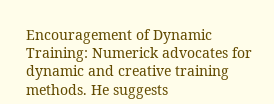Encouragement of Dynamic Training: Numerick advocates for dynamic and creative training methods. He suggests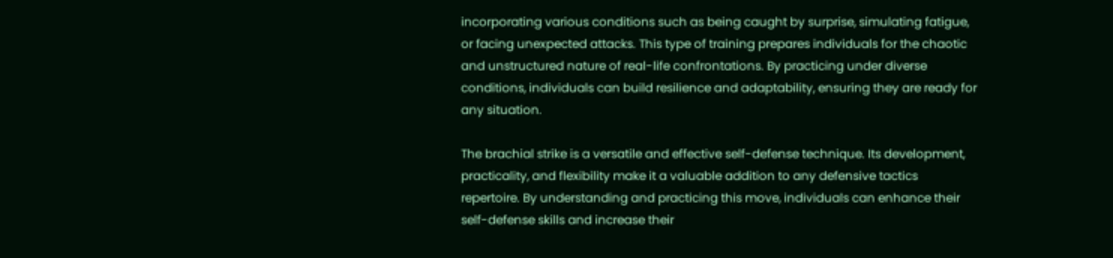incorporating various conditions such as being caught by surprise, simulating fatigue, or facing unexpected attacks. This type of training prepares individuals for the chaotic and unstructured nature of real-life confrontations. By practicing under diverse conditions, individuals can build resilience and adaptability, ensuring they are ready for any situation.

The brachial strike is a versatile and effective self-defense technique. Its development, practicality, and flexibility make it a valuable addition to any defensive tactics repertoire. By understanding and practicing this move, individuals can enhance their self-defense skills and increase their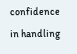confidence in handling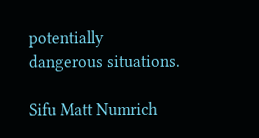potentially dangerous situations.

Sifu Matt Numrich